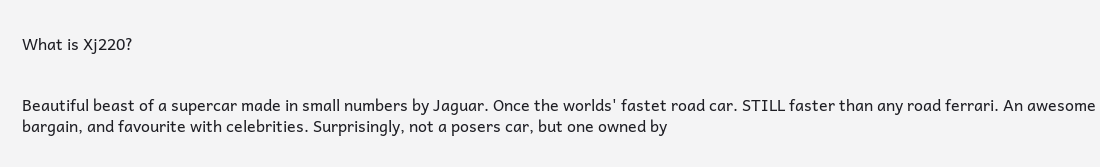What is Xj220?


Beautiful beast of a supercar made in small numbers by Jaguar. Once the worlds' fastet road car. STILL faster than any road ferrari. An awesome bargain, and favourite with celebrities. Surprisingly, not a posers car, but one owned by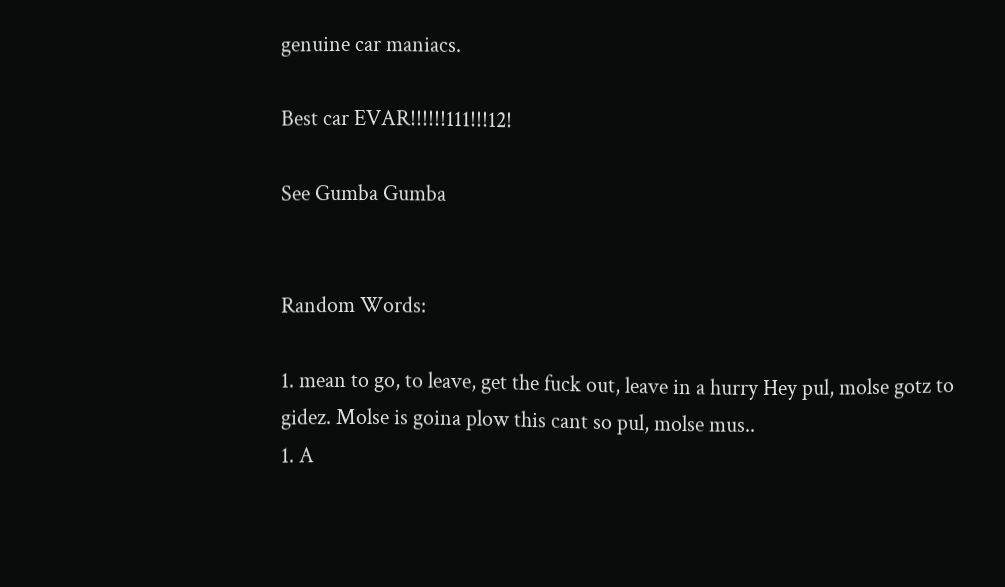genuine car maniacs.

Best car EVAR!!!!!!111!!!12!

See Gumba Gumba


Random Words:

1. mean to go, to leave, get the fuck out, leave in a hurry Hey pul, molse gotz to gidez. Molse is goina plow this cant so pul, molse mus..
1. A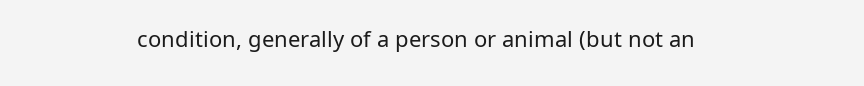condition, generally of a person or animal (but not an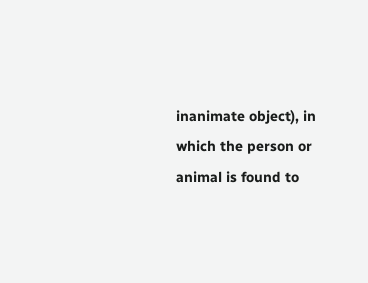inanimate object), in which the person or animal is found to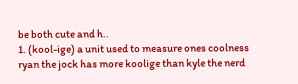be both cute and h..
1. (kool-ige) a unit used to measure ones coolness ryan the jock has more koolige than kyle the nerd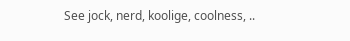See jock, nerd, koolige, coolness, ..